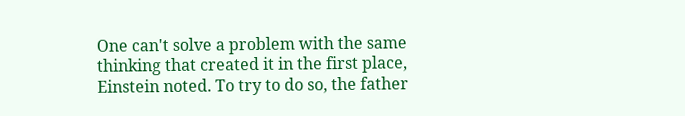One can't solve a problem with the same thinking that created it in the first place, Einstein noted. To try to do so, the father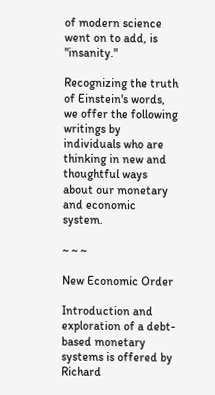of modern science went on to add, is "insanity."

Recognizing the truth of Einstein's words, we offer the following writings by individuals who are thinking in new and thoughtful ways about our monetary and economic system.

~ ~ ~

New Economic Order

Introduction and exploration of a debt-based monetary systems is offered by Richard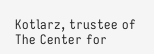Kotlarz, trustee of The Center for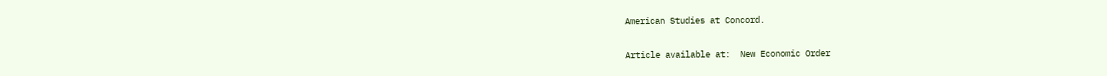American Studies at Concord.

Article available at:  New Economic Order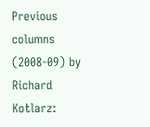Previous columns (2008-09) by Richard Kotlarz: